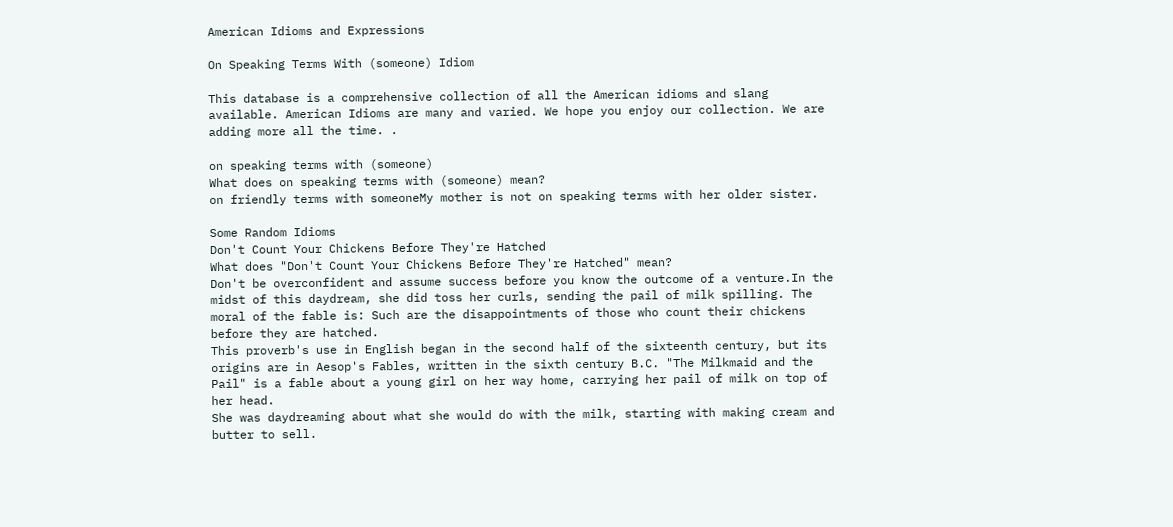American Idioms and Expressions

On Speaking Terms With (someone) Idiom

This database is a comprehensive collection of all the American idioms and slang available. American Idioms are many and varied. We hope you enjoy our collection. We are adding more all the time. .

on speaking terms with (someone)
What does on speaking terms with (someone) mean?
on friendly terms with someoneMy mother is not on speaking terms with her older sister.

Some Random Idioms
Don't Count Your Chickens Before They're Hatched
What does "Don't Count Your Chickens Before They're Hatched" mean?
Don't be overconfident and assume success before you know the outcome of a venture.In the midst of this daydream, she did toss her curls, sending the pail of milk spilling. The moral of the fable is: Such are the disappointments of those who count their chickens before they are hatched.
This proverb's use in English began in the second half of the sixteenth century, but its origins are in Aesop's Fables, written in the sixth century B.C. "The Milkmaid and the Pail" is a fable about a young girl on her way home, carrying her pail of milk on top of her head.
She was daydreaming about what she would do with the milk, starting with making cream and butter to sell.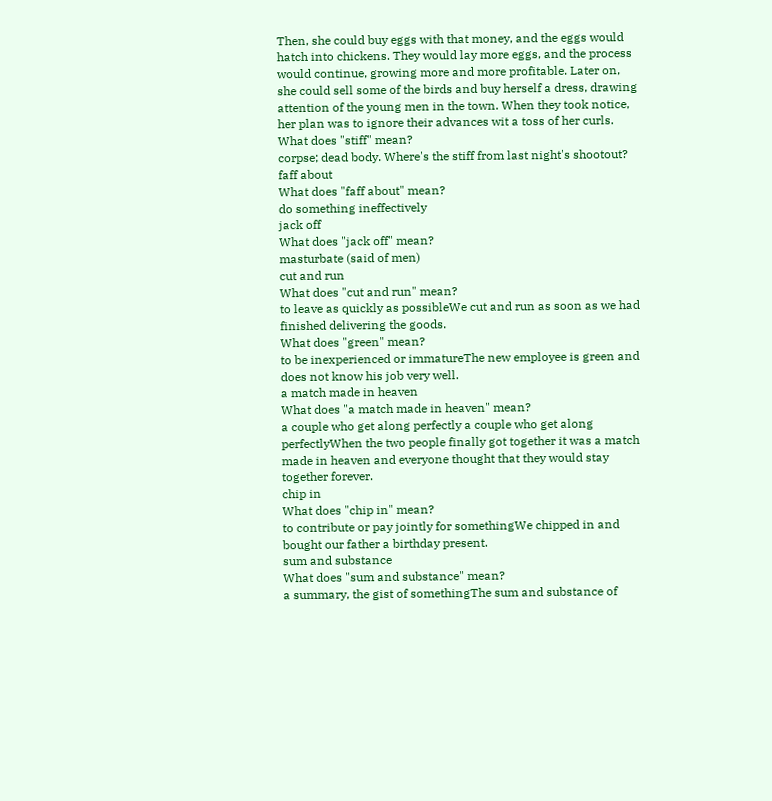Then, she could buy eggs with that money, and the eggs would hatch into chickens. They would lay more eggs, and the process would continue, growing more and more profitable. Later on, she could sell some of the birds and buy herself a dress, drawing attention of the young men in the town. When they took notice, her plan was to ignore their advances wit a toss of her curls.
What does "stiff" mean?
corpse; dead body. Where's the stiff from last night's shootout?
faff about
What does "faff about" mean?
do something ineffectively
jack off
What does "jack off" mean?
masturbate (said of men)
cut and run
What does "cut and run" mean?
to leave as quickly as possibleWe cut and run as soon as we had finished delivering the goods.
What does "green" mean?
to be inexperienced or immatureThe new employee is green and does not know his job very well.
a match made in heaven
What does "a match made in heaven" mean?
a couple who get along perfectly a couple who get along perfectlyWhen the two people finally got together it was a match made in heaven and everyone thought that they would stay together forever.
chip in
What does "chip in" mean?
to contribute or pay jointly for somethingWe chipped in and bought our father a birthday present.
sum and substance
What does "sum and substance" mean?
a summary, the gist of somethingThe sum and substance of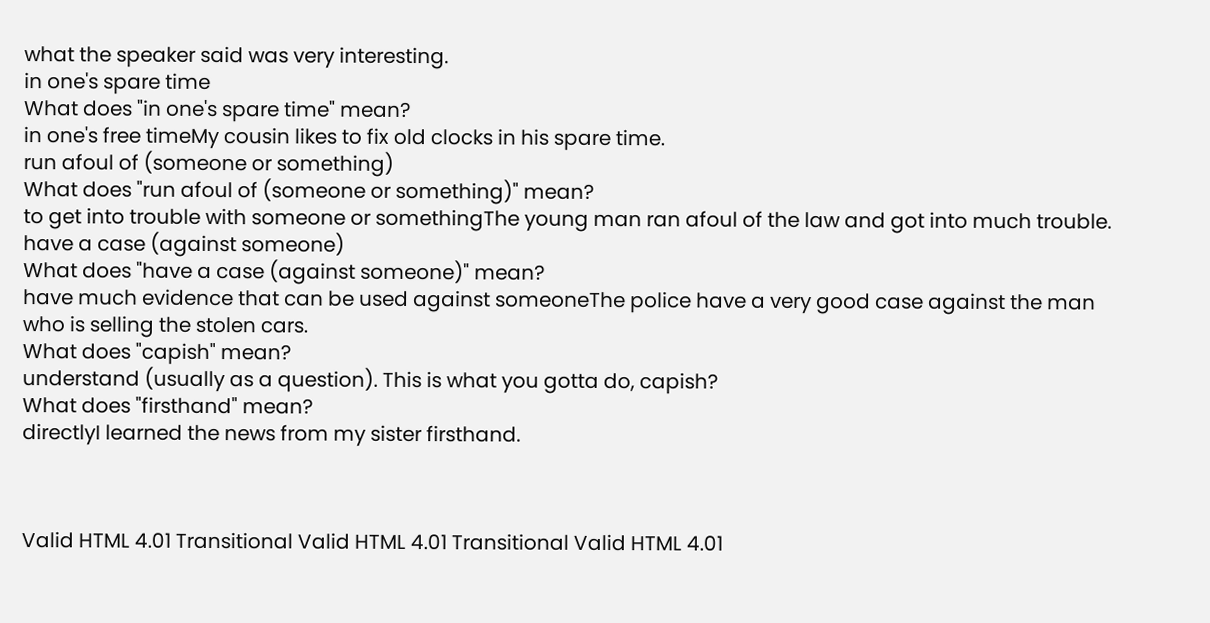what the speaker said was very interesting.
in one's spare time
What does "in one's spare time" mean?
in one's free timeMy cousin likes to fix old clocks in his spare time.
run afoul of (someone or something)
What does "run afoul of (someone or something)" mean?
to get into trouble with someone or somethingThe young man ran afoul of the law and got into much trouble.
have a case (against someone)
What does "have a case (against someone)" mean?
have much evidence that can be used against someoneThe police have a very good case against the man who is selling the stolen cars.
What does "capish" mean?
understand (usually as a question). This is what you gotta do, capish?
What does "firsthand" mean?
directlyI learned the news from my sister firsthand.



Valid HTML 4.01 Transitional Valid HTML 4.01 Transitional Valid HTML 4.01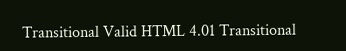Transitional Valid HTML 4.01 Transitional